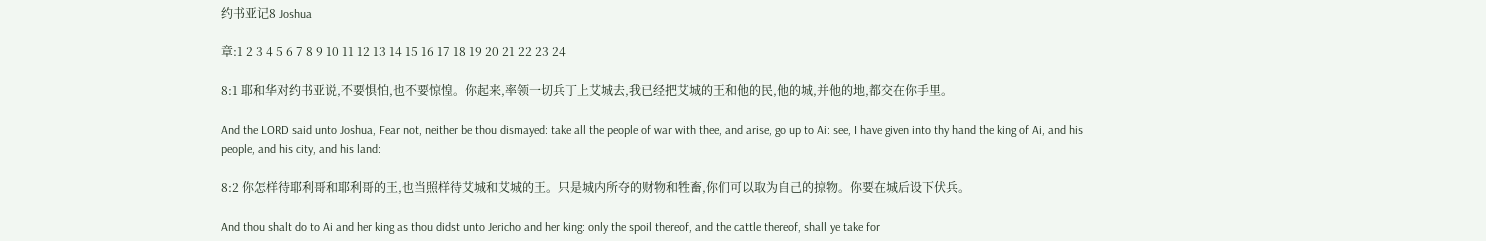约书亚记8 Joshua

章:1 2 3 4 5 6 7 8 9 10 11 12 13 14 15 16 17 18 19 20 21 22 23 24

8:1 耶和华对约书亚说,不要惧怕,也不要惊惶。你起来,率领一切兵丁上艾城去,我已经把艾城的王和他的民,他的城,并他的地,都交在你手里。

And the LORD said unto Joshua, Fear not, neither be thou dismayed: take all the people of war with thee, and arise, go up to Ai: see, I have given into thy hand the king of Ai, and his people, and his city, and his land:

8:2 你怎样待耶利哥和耶利哥的王,也当照样待艾城和艾城的王。只是城内所夺的财物和牲畜,你们可以取为自己的掠物。你要在城后设下伏兵。

And thou shalt do to Ai and her king as thou didst unto Jericho and her king: only the spoil thereof, and the cattle thereof, shall ye take for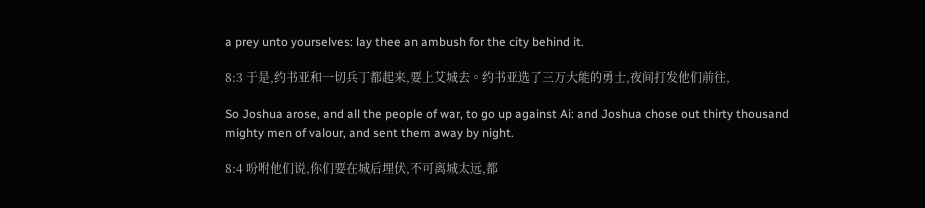a prey unto yourselves: lay thee an ambush for the city behind it.

8:3 于是,约书亚和一切兵丁都起来,要上艾城去。约书亚选了三万大能的勇士,夜间打发他们前往,

So Joshua arose, and all the people of war, to go up against Ai: and Joshua chose out thirty thousand mighty men of valour, and sent them away by night.

8:4 吩咐他们说,你们要在城后埋伏,不可离城太远,都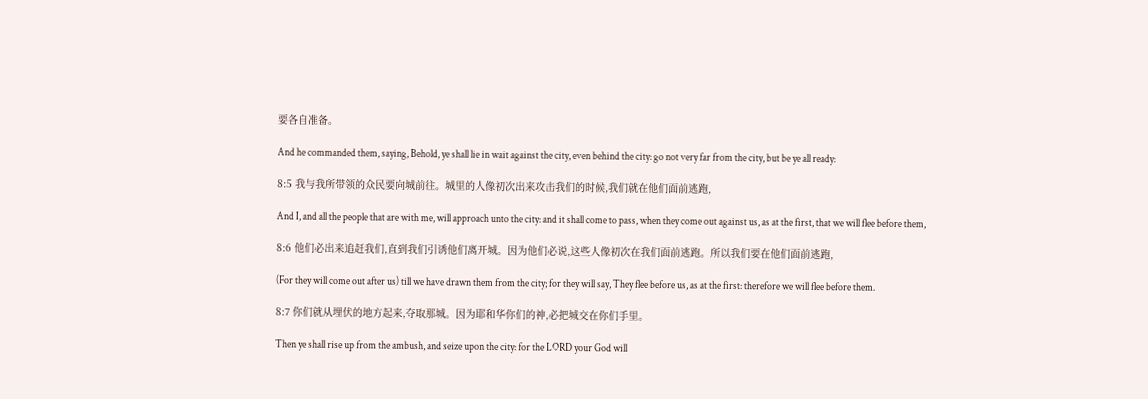要各自准备。

And he commanded them, saying, Behold, ye shall lie in wait against the city, even behind the city: go not very far from the city, but be ye all ready:

8:5 我与我所带领的众民要向城前往。城里的人像初次出来攻击我们的时候,我们就在他们面前逃跑,

And I, and all the people that are with me, will approach unto the city: and it shall come to pass, when they come out against us, as at the first, that we will flee before them,

8:6 他们必出来追赶我们,直到我们引诱他们离开城。因为他们必说,这些人像初次在我们面前逃跑。所以我们要在他们面前逃跑,

(For they will come out after us) till we have drawn them from the city; for they will say, They flee before us, as at the first: therefore we will flee before them.

8:7 你们就从埋伏的地方起来,夺取那城。因为耶和华你们的神,必把城交在你们手里。

Then ye shall rise up from the ambush, and seize upon the city: for the LORD your God will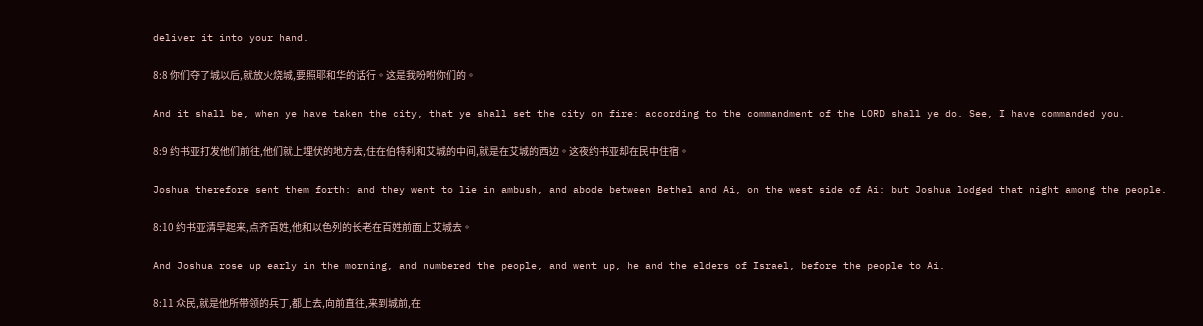deliver it into your hand.

8:8 你们夺了城以后,就放火烧城,要照耶和华的话行。这是我吩咐你们的。

And it shall be, when ye have taken the city, that ye shall set the city on fire: according to the commandment of the LORD shall ye do. See, I have commanded you.

8:9 约书亚打发他们前往,他们就上埋伏的地方去,住在伯特利和艾城的中间,就是在艾城的西边。这夜约书亚却在民中住宿。

Joshua therefore sent them forth: and they went to lie in ambush, and abode between Bethel and Ai, on the west side of Ai: but Joshua lodged that night among the people.

8:10 约书亚清早起来,点齐百姓,他和以色列的长老在百姓前面上艾城去。

And Joshua rose up early in the morning, and numbered the people, and went up, he and the elders of Israel, before the people to Ai.

8:11 众民,就是他所带领的兵丁,都上去,向前直往,来到城前,在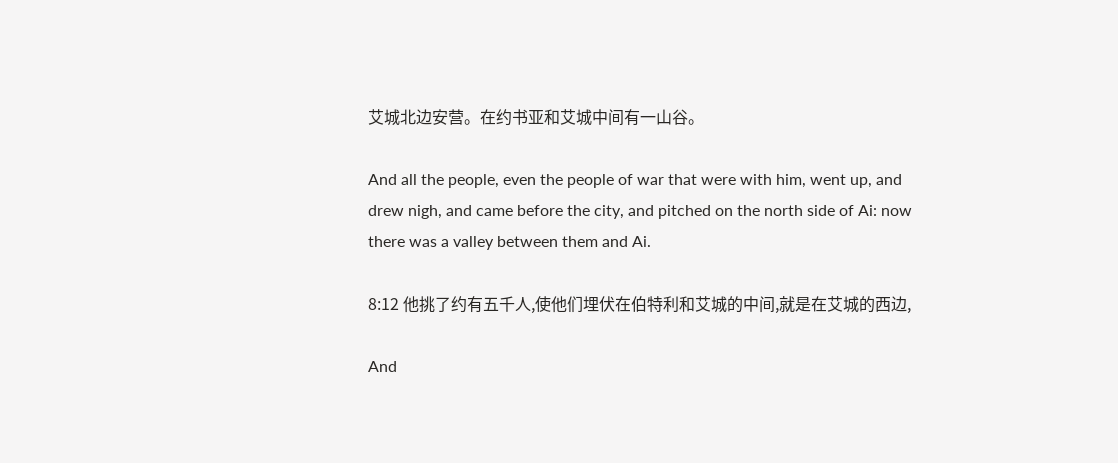艾城北边安营。在约书亚和艾城中间有一山谷。

And all the people, even the people of war that were with him, went up, and drew nigh, and came before the city, and pitched on the north side of Ai: now there was a valley between them and Ai.

8:12 他挑了约有五千人,使他们埋伏在伯特利和艾城的中间,就是在艾城的西边,

And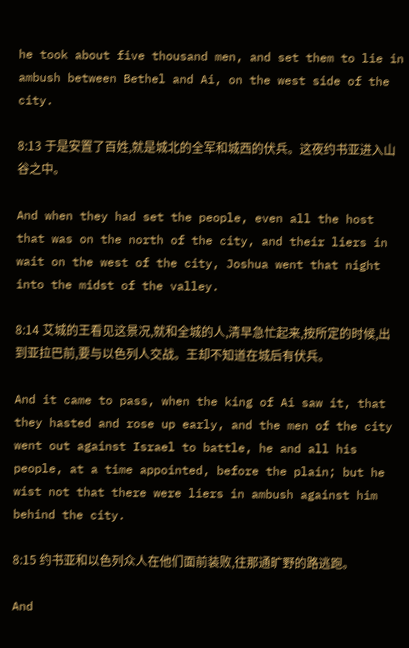he took about five thousand men, and set them to lie in ambush between Bethel and Ai, on the west side of the city.

8:13 于是安置了百姓,就是城北的全军和城西的伏兵。这夜约书亚进入山谷之中。

And when they had set the people, even all the host that was on the north of the city, and their liers in wait on the west of the city, Joshua went that night into the midst of the valley.

8:14 艾城的王看见这景况,就和全城的人,清早急忙起来,按所定的时候,出到亚拉巴前,要与以色列人交战。王却不知道在城后有伏兵。

And it came to pass, when the king of Ai saw it, that they hasted and rose up early, and the men of the city went out against Israel to battle, he and all his people, at a time appointed, before the plain; but he wist not that there were liers in ambush against him behind the city.

8:15 约书亚和以色列众人在他们面前装败,往那通旷野的路逃跑。

And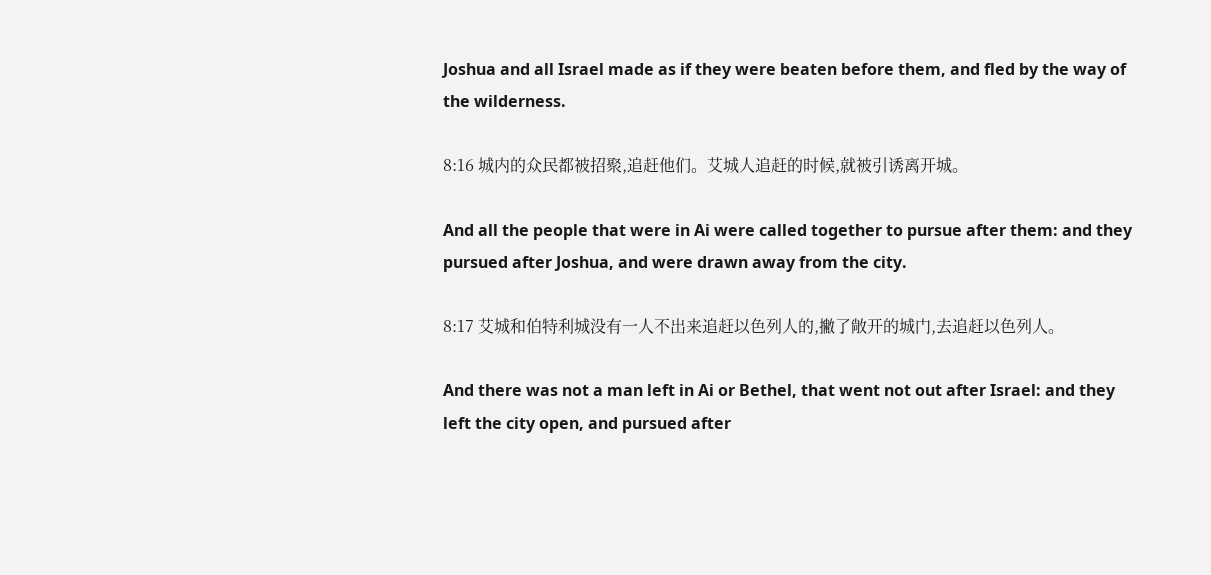Joshua and all Israel made as if they were beaten before them, and fled by the way of the wilderness.

8:16 城内的众民都被招聚,追赶他们。艾城人追赶的时候,就被引诱离开城。

And all the people that were in Ai were called together to pursue after them: and they pursued after Joshua, and were drawn away from the city.

8:17 艾城和伯特利城没有一人不出来追赶以色列人的,撇了敞开的城门,去追赶以色列人。

And there was not a man left in Ai or Bethel, that went not out after Israel: and they left the city open, and pursued after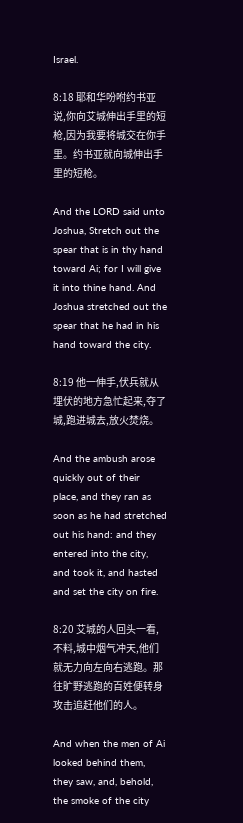Israel.

8:18 耶和华吩咐约书亚说,你向艾城伸出手里的短枪,因为我要将城交在你手里。约书亚就向城伸出手里的短枪。

And the LORD said unto Joshua, Stretch out the spear that is in thy hand toward Ai; for I will give it into thine hand. And Joshua stretched out the spear that he had in his hand toward the city.

8:19 他一伸手,伏兵就从埋伏的地方急忙起来,夺了城,跑进城去,放火焚烧。

And the ambush arose quickly out of their place, and they ran as soon as he had stretched out his hand: and they entered into the city, and took it, and hasted and set the city on fire.

8:20 艾城的人回头一看,不料,城中烟气冲天,他们就无力向左向右逃跑。那往旷野逃跑的百姓便转身攻击追赶他们的人。

And when the men of Ai looked behind them, they saw, and, behold, the smoke of the city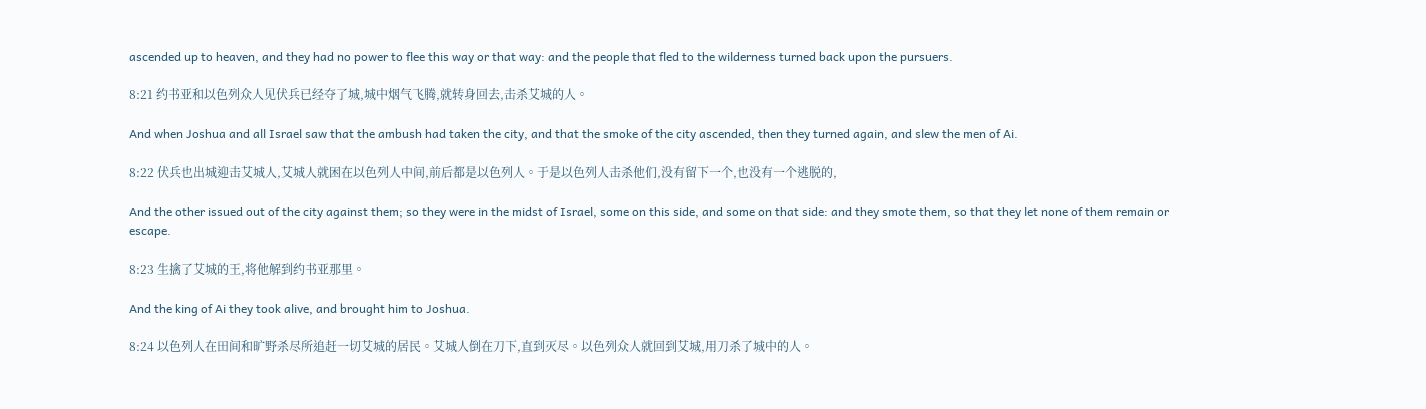ascended up to heaven, and they had no power to flee this way or that way: and the people that fled to the wilderness turned back upon the pursuers.

8:21 约书亚和以色列众人见伏兵已经夺了城,城中烟气飞腾,就转身回去,击杀艾城的人。

And when Joshua and all Israel saw that the ambush had taken the city, and that the smoke of the city ascended, then they turned again, and slew the men of Ai.

8:22 伏兵也出城迎击艾城人,艾城人就困在以色列人中间,前后都是以色列人。于是以色列人击杀他们,没有留下一个,也没有一个逃脱的,

And the other issued out of the city against them; so they were in the midst of Israel, some on this side, and some on that side: and they smote them, so that they let none of them remain or escape.

8:23 生擒了艾城的王,将他解到约书亚那里。

And the king of Ai they took alive, and brought him to Joshua.

8:24 以色列人在田间和旷野杀尽所追赶一切艾城的居民。艾城人倒在刀下,直到灭尽。以色列众人就回到艾城,用刀杀了城中的人。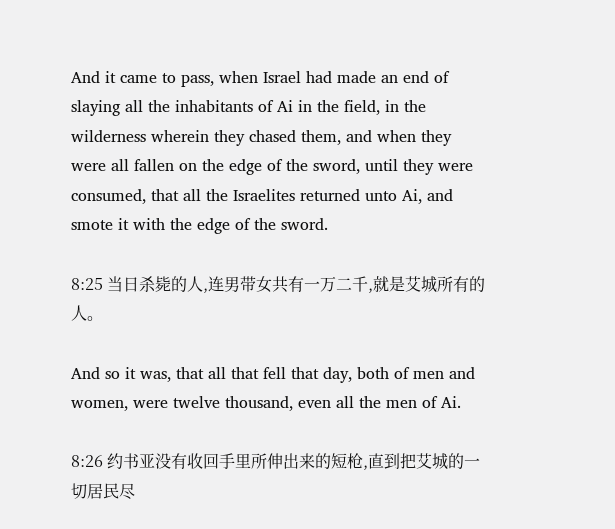And it came to pass, when Israel had made an end of slaying all the inhabitants of Ai in the field, in the wilderness wherein they chased them, and when they were all fallen on the edge of the sword, until they were consumed, that all the Israelites returned unto Ai, and smote it with the edge of the sword.

8:25 当日杀毙的人,连男带女共有一万二千,就是艾城所有的人。

And so it was, that all that fell that day, both of men and women, were twelve thousand, even all the men of Ai.

8:26 约书亚没有收回手里所伸出来的短枪,直到把艾城的一切居民尽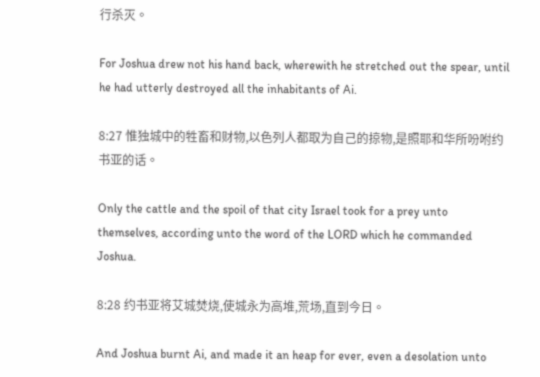行杀灭。

For Joshua drew not his hand back, wherewith he stretched out the spear, until he had utterly destroyed all the inhabitants of Ai.

8:27 惟独城中的牲畜和财物,以色列人都取为自己的掠物,是照耶和华所吩咐约书亚的话。

Only the cattle and the spoil of that city Israel took for a prey unto themselves, according unto the word of the LORD which he commanded Joshua.

8:28 约书亚将艾城焚烧,使城永为高堆,荒场,直到今日。

And Joshua burnt Ai, and made it an heap for ever, even a desolation unto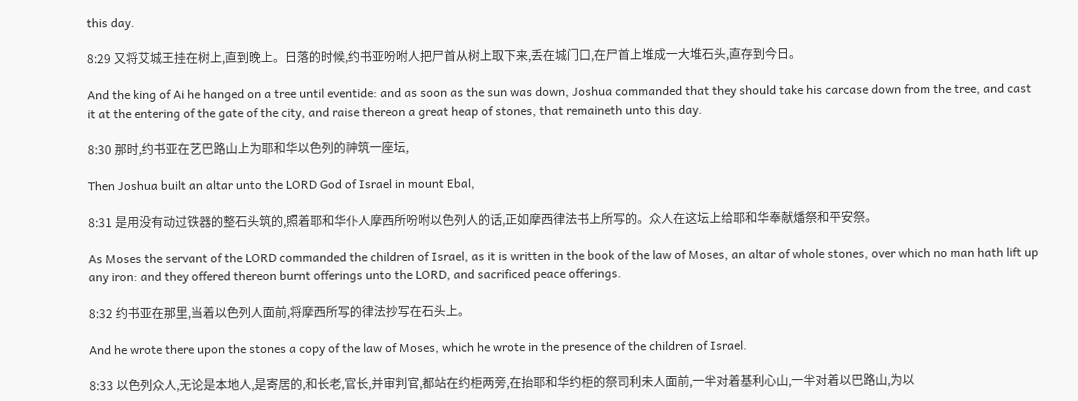this day.

8:29 又将艾城王挂在树上,直到晚上。日落的时候,约书亚吩咐人把尸首从树上取下来,丢在城门口,在尸首上堆成一大堆石头,直存到今日。

And the king of Ai he hanged on a tree until eventide: and as soon as the sun was down, Joshua commanded that they should take his carcase down from the tree, and cast it at the entering of the gate of the city, and raise thereon a great heap of stones, that remaineth unto this day.

8:30 那时,约书亚在艺巴路山上为耶和华以色列的神筑一座坛,

Then Joshua built an altar unto the LORD God of Israel in mount Ebal,

8:31 是用没有动过铁器的整石头筑的,照着耶和华仆人摩西所吩咐以色列人的话,正如摩西律法书上所写的。众人在这坛上给耶和华奉献燔祭和平安祭。

As Moses the servant of the LORD commanded the children of Israel, as it is written in the book of the law of Moses, an altar of whole stones, over which no man hath lift up any iron: and they offered thereon burnt offerings unto the LORD, and sacrificed peace offerings.

8:32 约书亚在那里,当着以色列人面前,将摩西所写的律法抄写在石头上。

And he wrote there upon the stones a copy of the law of Moses, which he wrote in the presence of the children of Israel.

8:33 以色列众人,无论是本地人,是寄居的,和长老,官长,并审判官,都站在约柜两旁,在抬耶和华约柜的祭司利未人面前,一半对着基利心山,一半对着以巴路山,为以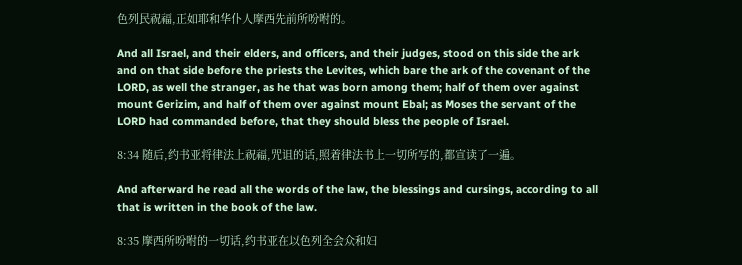色列民祝福,正如耶和华仆人摩西先前所吩咐的。

And all Israel, and their elders, and officers, and their judges, stood on this side the ark and on that side before the priests the Levites, which bare the ark of the covenant of the LORD, as well the stranger, as he that was born among them; half of them over against mount Gerizim, and half of them over against mount Ebal; as Moses the servant of the LORD had commanded before, that they should bless the people of Israel.

8:34 随后,约书亚将律法上祝福,咒诅的话,照着律法书上一切所写的,都宣读了一遍。

And afterward he read all the words of the law, the blessings and cursings, according to all that is written in the book of the law.

8:35 摩西所吩咐的一切话,约书亚在以色列全会众和妇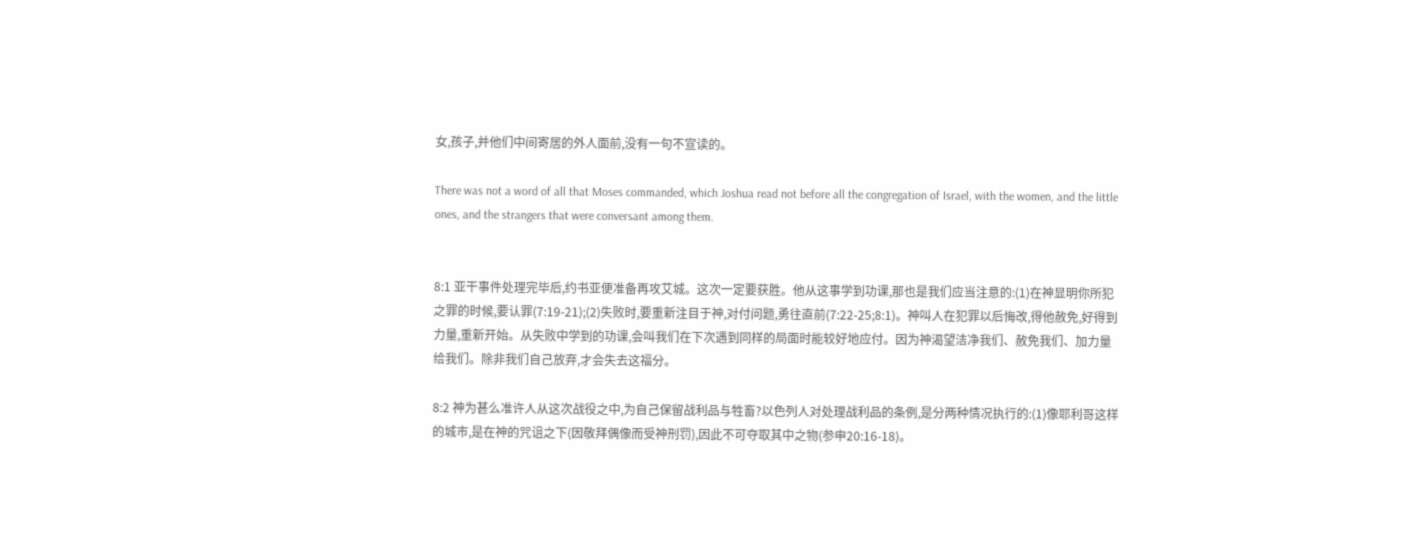女,孩子,并他们中间寄居的外人面前,没有一句不宣读的。

There was not a word of all that Moses commanded, which Joshua read not before all the congregation of Israel, with the women, and the little ones, and the strangers that were conversant among them.


8:1 亚干事件处理完毕后,约书亚便准备再攻艾城。这次一定要获胜。他从这事学到功课,那也是我们应当注意的:(1)在神显明你所犯之罪的时候,要认罪(7:19-21);(2)失败时,要重新注目于神,对付问题,勇往直前(7:22-25;8:1)。神叫人在犯罪以后悔改,得他赦免,好得到力量,重新开始。从失败中学到的功课,会叫我们在下次遇到同样的局面时能较好地应付。因为神渴望洁净我们、赦免我们、加力量给我们。除非我们自己放弃,才会失去这福分。

8:2 神为甚么准许人从这次战役之中,为自己保留战利品与牲畜?以色列人对处理战利品的条例,是分两种情况执行的:(1)像耶利哥这样的城市,是在神的咒诅之下(因敬拜偶像而受神刑罚),因此不可夺取其中之物(参申20:16-18)。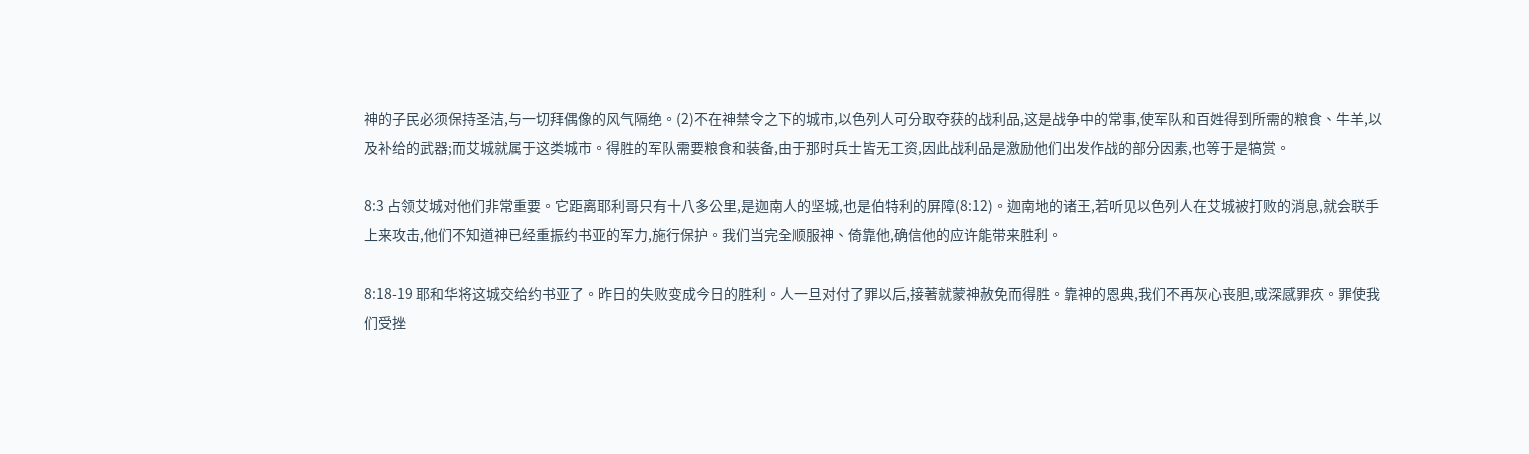神的子民必须保持圣洁,与一切拜偶像的风气隔绝。(2)不在神禁令之下的城市,以色列人可分取夺获的战利品,这是战争中的常事,使军队和百姓得到所需的粮食、牛羊,以及补给的武器;而艾城就属于这类城市。得胜的军队需要粮食和装备,由于那时兵士皆无工资,因此战利品是激励他们出发作战的部分因素,也等于是犒赏。

8:3 占领艾城对他们非常重要。它距离耶利哥只有十八多公里,是迦南人的坚城,也是伯特利的屏障(8:12)。迦南地的诸王,若听见以色列人在艾城被打败的消息,就会联手上来攻击,他们不知道神已经重振约书亚的军力,施行保护。我们当完全顺服神、倚靠他,确信他的应许能带来胜利。

8:18-19 耶和华将这城交给约书亚了。昨日的失败变成今日的胜利。人一旦对付了罪以后,接著就蒙神赦免而得胜。靠神的恩典,我们不再灰心丧胆,或深感罪疚。罪使我们受挫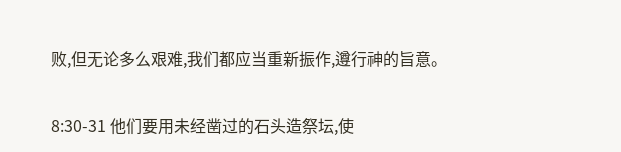败,但无论多么艰难,我们都应当重新振作,遵行神的旨意。

8:30-31 他们要用未经凿过的石头造祭坛,使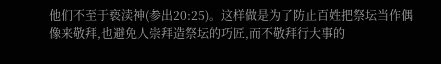他们不至于亵渎神(参出20:25)。这样做是为了防止百姓把祭坛当作偶像来敬拜,也避免人崇拜造祭坛的巧匠,而不敬拜行大事的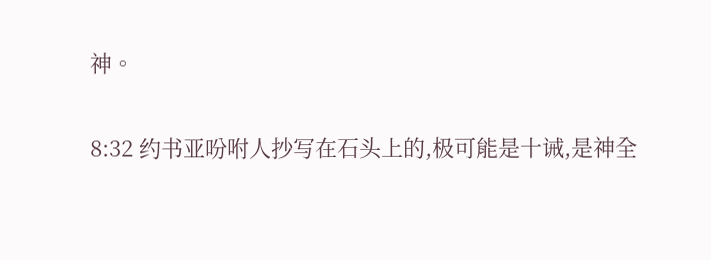神。

8:32 约书亚吩咐人抄写在石头上的,极可能是十诫,是神全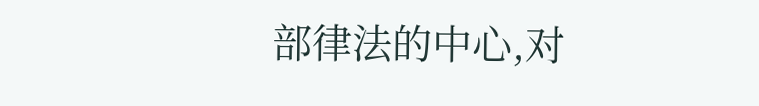部律法的中心,对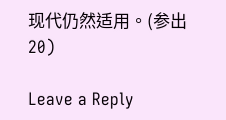现代仍然适用。(参出20)

Leave a Reply